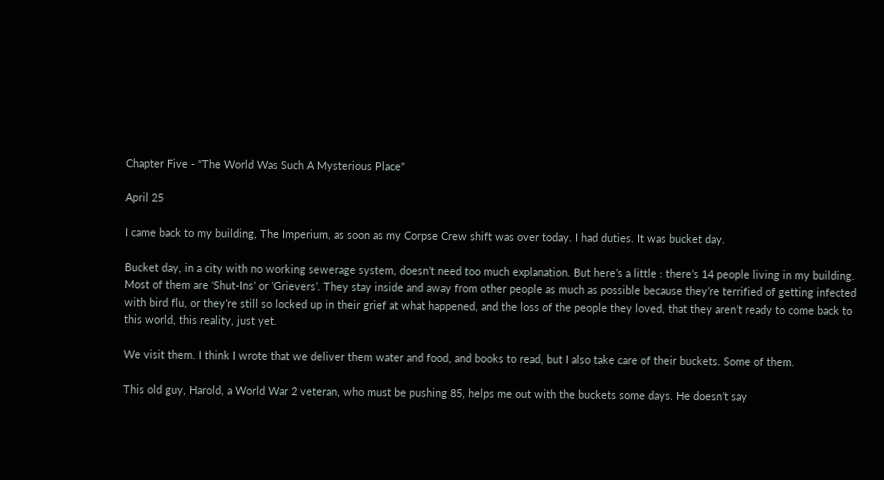Chapter Five - "The World Was Such A Mysterious Place"

April 25

I came back to my building, The Imperium, as soon as my Corpse Crew shift was over today. I had duties. It was bucket day.

Bucket day, in a city with no working sewerage system, doesn’t need too much explanation. But here’s a little : there’s 14 people living in my building. Most of them are ‘Shut-Ins’ or ‘Grievers’. They stay inside and away from other people as much as possible because they’re terrified of getting infected with bird flu, or they’re still so locked up in their grief at what happened, and the loss of the people they loved, that they aren’t ready to come back to this world, this reality, just yet.

We visit them. I think I wrote that we deliver them water and food, and books to read, but I also take care of their buckets. Some of them.

This old guy, Harold, a World War 2 veteran, who must be pushing 85, helps me out with the buckets some days. He doesn’t say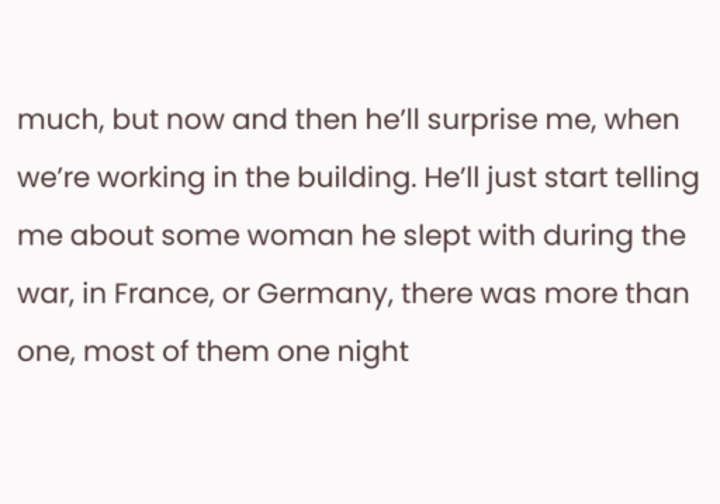much, but now and then he’ll surprise me, when we’re working in the building. He’ll just start telling me about some woman he slept with during the war, in France, or Germany, there was more than one, most of them one night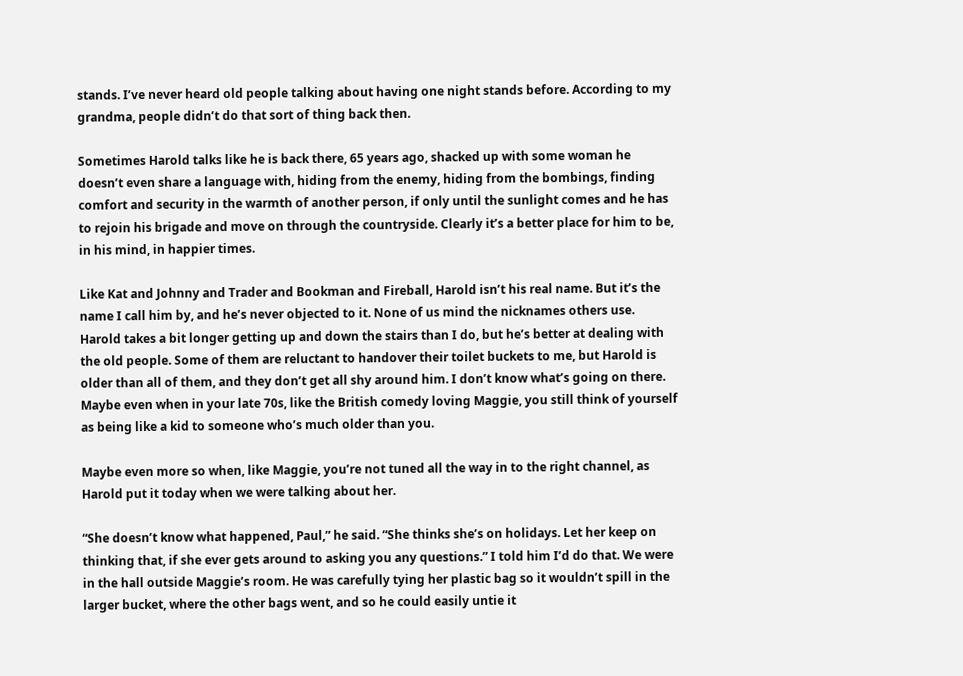stands. I’ve never heard old people talking about having one night stands before. According to my grandma, people didn’t do that sort of thing back then.

Sometimes Harold talks like he is back there, 65 years ago, shacked up with some woman he doesn’t even share a language with, hiding from the enemy, hiding from the bombings, finding comfort and security in the warmth of another person, if only until the sunlight comes and he has to rejoin his brigade and move on through the countryside. Clearly it’s a better place for him to be, in his mind, in happier times.

Like Kat and Johnny and Trader and Bookman and Fireball, Harold isn’t his real name. But it’s the name I call him by, and he’s never objected to it. None of us mind the nicknames others use.
Harold takes a bit longer getting up and down the stairs than I do, but he’s better at dealing with the old people. Some of them are reluctant to handover their toilet buckets to me, but Harold is older than all of them, and they don’t get all shy around him. I don’t know what’s going on there. Maybe even when in your late 70s, like the British comedy loving Maggie, you still think of yourself as being like a kid to someone who’s much older than you.

Maybe even more so when, like Maggie, you’re not tuned all the way in to the right channel, as Harold put it today when we were talking about her.

“She doesn’t know what happened, Paul,” he said. “She thinks she’s on holidays. Let her keep on thinking that, if she ever gets around to asking you any questions.” I told him I’d do that. We were in the hall outside Maggie’s room. He was carefully tying her plastic bag so it wouldn’t spill in the larger bucket, where the other bags went, and so he could easily untie it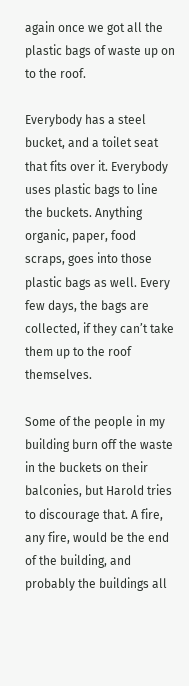again once we got all the plastic bags of waste up on to the roof.

Everybody has a steel bucket, and a toilet seat that fits over it. Everybody uses plastic bags to line the buckets. Anything organic, paper, food scraps, goes into those plastic bags as well. Every few days, the bags are collected, if they can’t take them up to the roof themselves.

Some of the people in my building burn off the waste in the buckets on their balconies, but Harold tries to discourage that. A fire, any fire, would be the end of the building, and probably the buildings all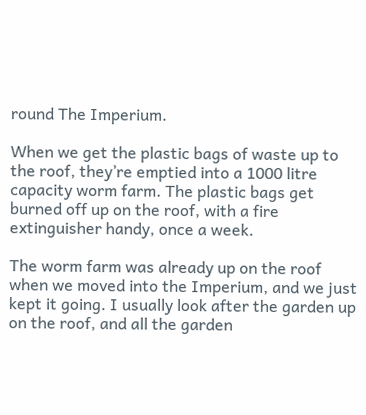round The Imperium.

When we get the plastic bags of waste up to the roof, they’re emptied into a 1000 litre capacity worm farm. The plastic bags get burned off up on the roof, with a fire extinguisher handy, once a week.

The worm farm was already up on the roof when we moved into the Imperium, and we just kept it going. I usually look after the garden up on the roof, and all the garden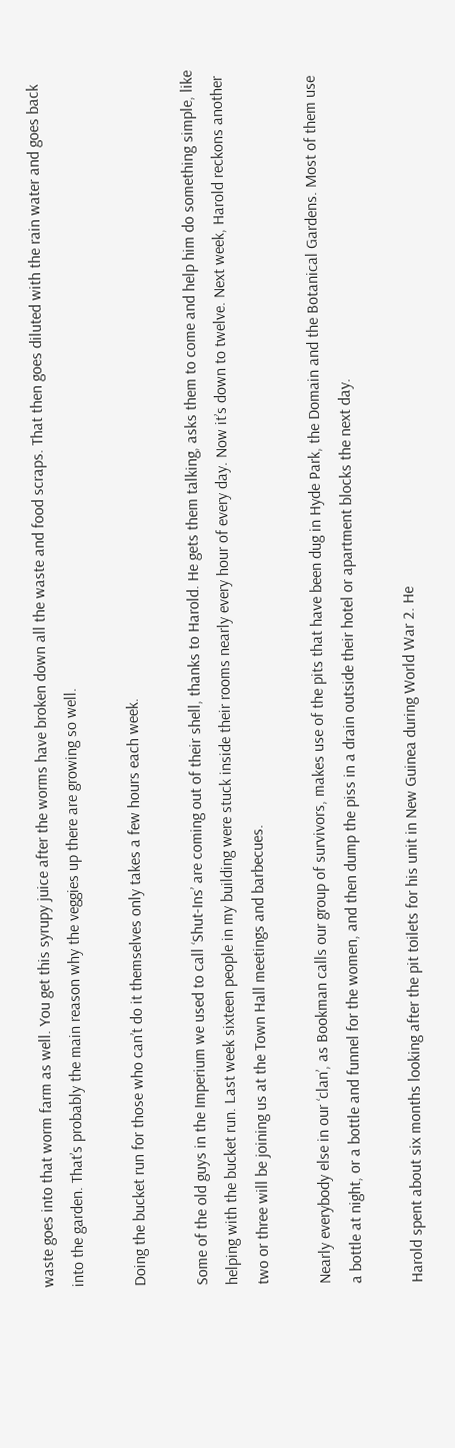waste goes into that worm farm as well. You get this syrupy juice after the worms have broken down all the waste and food scraps. That then goes diluted with the rain water and goes back into the garden. That’s probably the main reason why the veggies up there are growing so well.

Doing the bucket run for those who can’t do it themselves only takes a few hours each week.

Some of the old guys in the Imperium we used to call ‘Shut-Ins’ are coming out of their shell, thanks to Harold. He gets them talking, asks them to come and help him do something simple, like helping with the bucket run. Last week sixteen people in my building were stuck inside their rooms nearly every hour of every day. Now it’s down to twelve. Next week, Harold reckons another two or three will be joining us at the Town Hall meetings and barbecues.

Nearly everybody else in our ‘clan’, as Bookman calls our group of survivors, makes use of the pits that have been dug in Hyde Park, the Domain and the Botanical Gardens. Most of them use a bottle at night, or a bottle and funnel for the women, and then dump the piss in a drain outside their hotel or apartment blocks the next day.

Harold spent about six months looking after the pit toilets for his unit in New Guinea during World War 2. He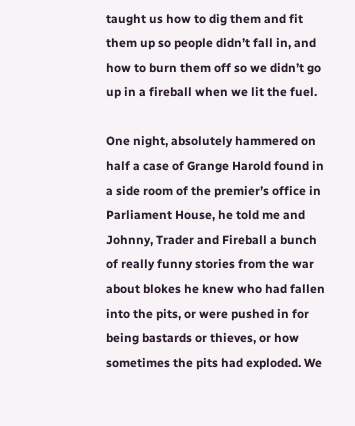taught us how to dig them and fit them up so people didn’t fall in, and how to burn them off so we didn’t go up in a fireball when we lit the fuel.

One night, absolutely hammered on half a case of Grange Harold found in a side room of the premier’s office in Parliament House, he told me and Johnny, Trader and Fireball a bunch of really funny stories from the war about blokes he knew who had fallen into the pits, or were pushed in for being bastards or thieves, or how sometimes the pits had exploded. We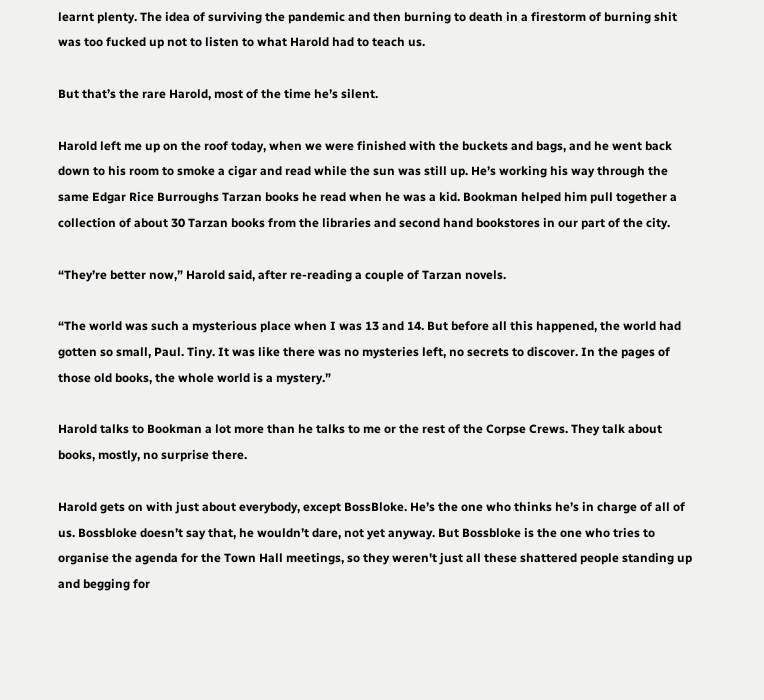learnt plenty. The idea of surviving the pandemic and then burning to death in a firestorm of burning shit was too fucked up not to listen to what Harold had to teach us.

But that’s the rare Harold, most of the time he’s silent.

Harold left me up on the roof today, when we were finished with the buckets and bags, and he went back down to his room to smoke a cigar and read while the sun was still up. He’s working his way through the same Edgar Rice Burroughs Tarzan books he read when he was a kid. Bookman helped him pull together a collection of about 30 Tarzan books from the libraries and second hand bookstores in our part of the city.

“They’re better now,” Harold said, after re-reading a couple of Tarzan novels.

“The world was such a mysterious place when I was 13 and 14. But before all this happened, the world had gotten so small, Paul. Tiny. It was like there was no mysteries left, no secrets to discover. In the pages of those old books, the whole world is a mystery.”

Harold talks to Bookman a lot more than he talks to me or the rest of the Corpse Crews. They talk about books, mostly, no surprise there.

Harold gets on with just about everybody, except BossBloke. He’s the one who thinks he’s in charge of all of us. Bossbloke doesn’t say that, he wouldn’t dare, not yet anyway. But Bossbloke is the one who tries to organise the agenda for the Town Hall meetings, so they weren't just all these shattered people standing up and begging for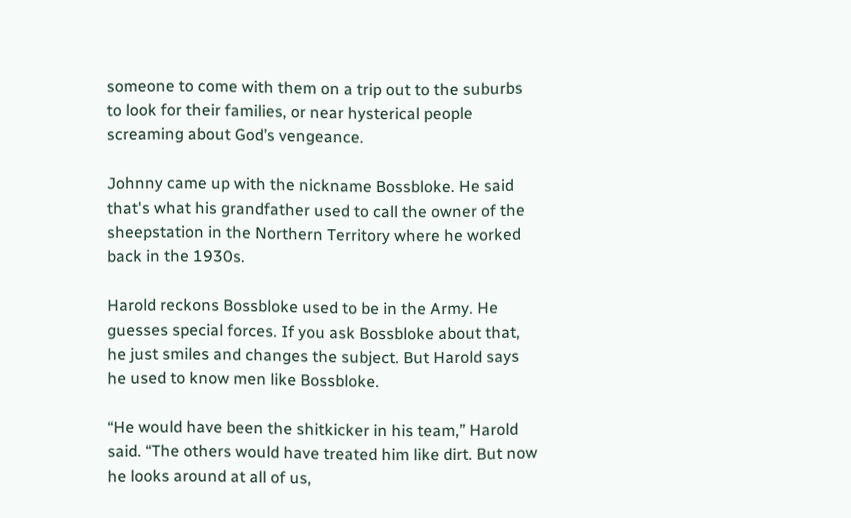someone to come with them on a trip out to the suburbs to look for their families, or near hysterical people screaming about God’s vengeance.

Johnny came up with the nickname Bossbloke. He said that's what his grandfather used to call the owner of the sheepstation in the Northern Territory where he worked back in the 1930s.

Harold reckons Bossbloke used to be in the Army. He guesses special forces. If you ask Bossbloke about that, he just smiles and changes the subject. But Harold says he used to know men like Bossbloke.

“He would have been the shitkicker in his team,” Harold said. “The others would have treated him like dirt. But now he looks around at all of us,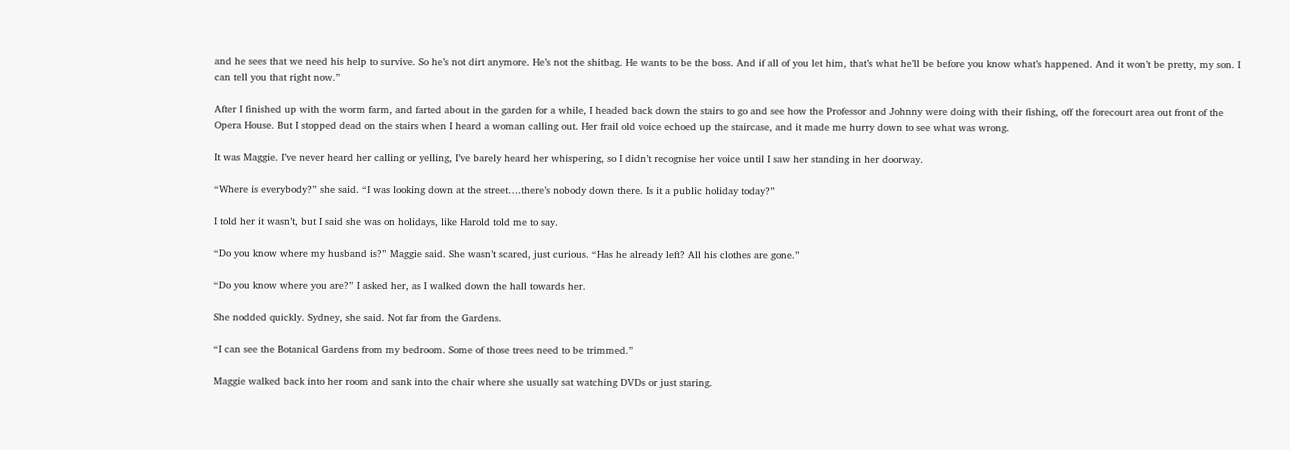and he sees that we need his help to survive. So he’s not dirt anymore. He’s not the shitbag. He wants to be the boss. And if all of you let him, that’s what he’ll be before you know what’s happened. And it won’t be pretty, my son. I can tell you that right now.”

After I finished up with the worm farm, and farted about in the garden for a while, I headed back down the stairs to go and see how the Professor and Johnny were doing with their fishing, off the forecourt area out front of the Opera House. But I stopped dead on the stairs when I heard a woman calling out. Her frail old voice echoed up the staircase, and it made me hurry down to see what was wrong.

It was Maggie. I’ve never heard her calling or yelling, I’ve barely heard her whispering, so I didn’t recognise her voice until I saw her standing in her doorway.

“Where is everybody?” she said. “I was looking down at the street….there’s nobody down there. Is it a public holiday today?”

I told her it wasn’t, but I said she was on holidays, like Harold told me to say.

“Do you know where my husband is?” Maggie said. She wasn’t scared, just curious. “Has he already left? All his clothes are gone.”

“Do you know where you are?” I asked her, as I walked down the hall towards her.

She nodded quickly. Sydney, she said. Not far from the Gardens.

“I can see the Botanical Gardens from my bedroom. Some of those trees need to be trimmed.”

Maggie walked back into her room and sank into the chair where she usually sat watching DVDs or just staring.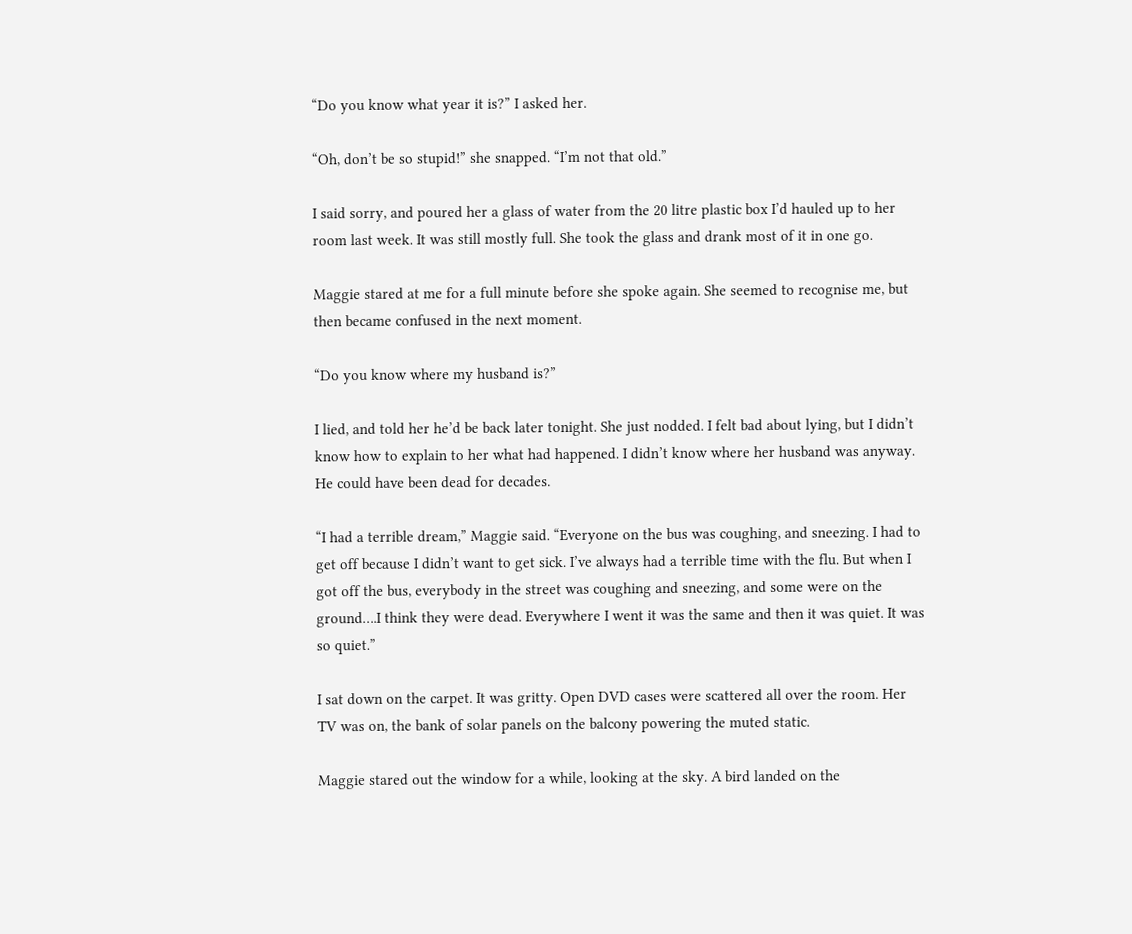“Do you know what year it is?” I asked her.

“Oh, don’t be so stupid!” she snapped. “I’m not that old.”

I said sorry, and poured her a glass of water from the 20 litre plastic box I’d hauled up to her room last week. It was still mostly full. She took the glass and drank most of it in one go.

Maggie stared at me for a full minute before she spoke again. She seemed to recognise me, but then became confused in the next moment.

“Do you know where my husband is?”

I lied, and told her he’d be back later tonight. She just nodded. I felt bad about lying, but I didn’t know how to explain to her what had happened. I didn’t know where her husband was anyway. He could have been dead for decades.

“I had a terrible dream,” Maggie said. “Everyone on the bus was coughing, and sneezing. I had to get off because I didn’t want to get sick. I’ve always had a terrible time with the flu. But when I got off the bus, everybody in the street was coughing and sneezing, and some were on the ground….I think they were dead. Everywhere I went it was the same and then it was quiet. It was so quiet.”

I sat down on the carpet. It was gritty. Open DVD cases were scattered all over the room. Her TV was on, the bank of solar panels on the balcony powering the muted static.

Maggie stared out the window for a while, looking at the sky. A bird landed on the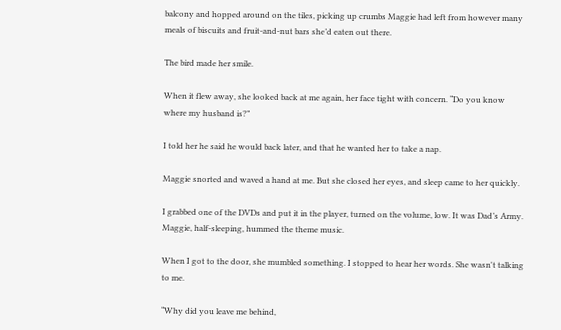balcony and hopped around on the tiles, picking up crumbs Maggie had left from however many meals of biscuits and fruit-and-nut bars she’d eaten out there.

The bird made her smile.

When it flew away, she looked back at me again, her face tight with concern. “Do you know where my husband is?”

I told her he said he would back later, and that he wanted her to take a nap.

Maggie snorted and waved a hand at me. But she closed her eyes, and sleep came to her quickly.

I grabbed one of the DVDs and put it in the player, turned on the volume, low. It was Dad’s Army. Maggie, half-sleeping, hummed the theme music.

When I got to the door, she mumbled something. I stopped to hear her words. She wasn't talking to me.

“Why did you leave me behind,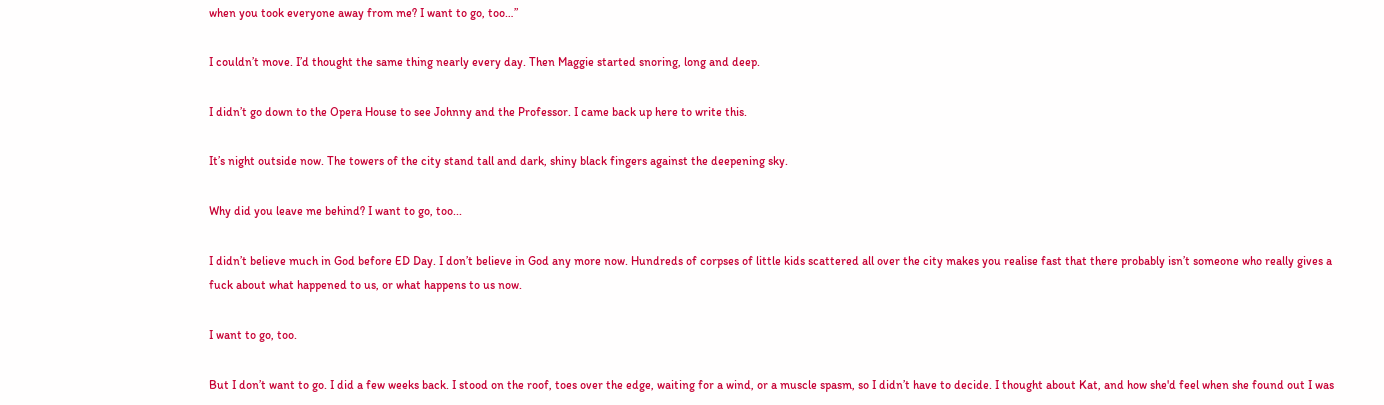when you took everyone away from me? I want to go, too…”

I couldn’t move. I’d thought the same thing nearly every day. Then Maggie started snoring, long and deep.

I didn’t go down to the Opera House to see Johnny and the Professor. I came back up here to write this.

It’s night outside now. The towers of the city stand tall and dark, shiny black fingers against the deepening sky.

Why did you leave me behind? I want to go, too...

I didn’t believe much in God before ED Day. I don’t believe in God any more now. Hundreds of corpses of little kids scattered all over the city makes you realise fast that there probably isn’t someone who really gives a fuck about what happened to us, or what happens to us now.

I want to go, too.

But I don’t want to go. I did a few weeks back. I stood on the roof, toes over the edge, waiting for a wind, or a muscle spasm, so I didn’t have to decide. I thought about Kat, and how she'd feel when she found out I was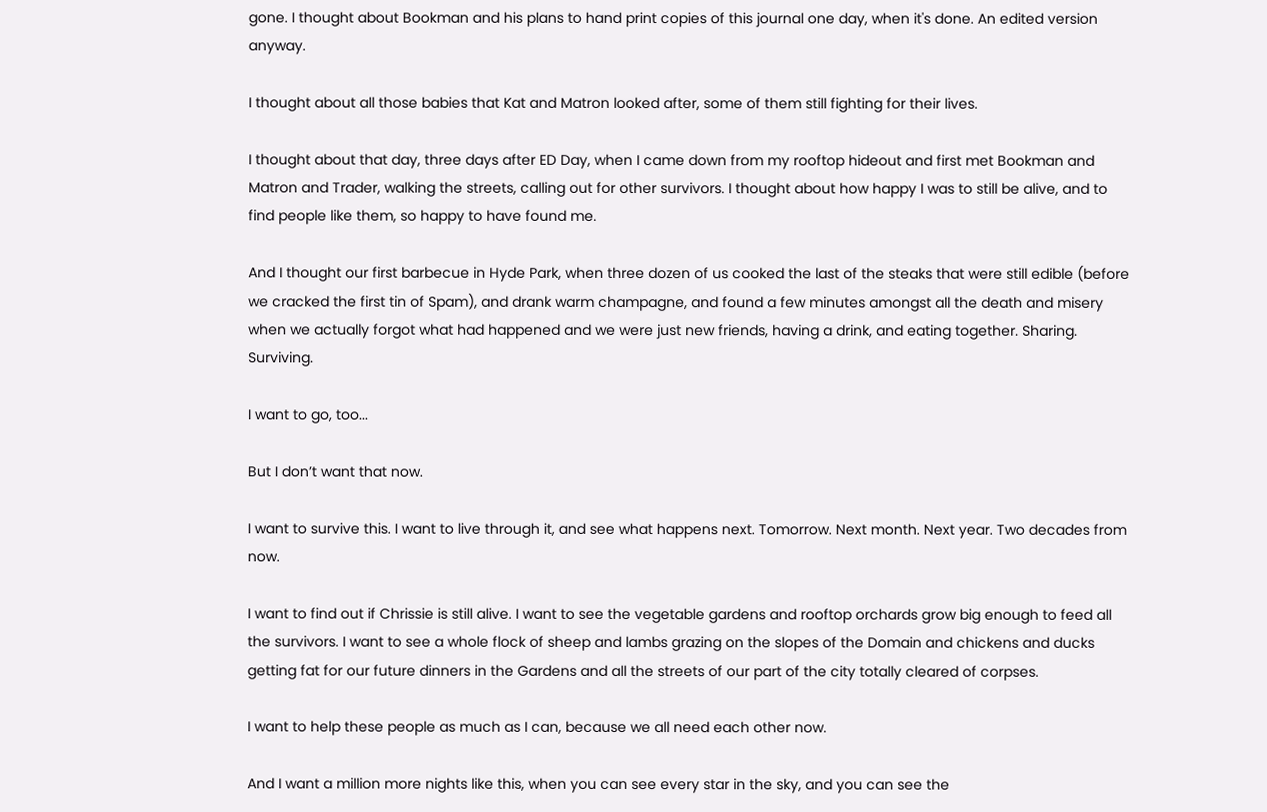gone. I thought about Bookman and his plans to hand print copies of this journal one day, when it's done. An edited version anyway.

I thought about all those babies that Kat and Matron looked after, some of them still fighting for their lives.

I thought about that day, three days after ED Day, when I came down from my rooftop hideout and first met Bookman and Matron and Trader, walking the streets, calling out for other survivors. I thought about how happy I was to still be alive, and to find people like them, so happy to have found me.

And I thought our first barbecue in Hyde Park, when three dozen of us cooked the last of the steaks that were still edible (before we cracked the first tin of Spam), and drank warm champagne, and found a few minutes amongst all the death and misery when we actually forgot what had happened and we were just new friends, having a drink, and eating together. Sharing. Surviving.

I want to go, too...

But I don’t want that now.

I want to survive this. I want to live through it, and see what happens next. Tomorrow. Next month. Next year. Two decades from now.

I want to find out if Chrissie is still alive. I want to see the vegetable gardens and rooftop orchards grow big enough to feed all the survivors. I want to see a whole flock of sheep and lambs grazing on the slopes of the Domain and chickens and ducks getting fat for our future dinners in the Gardens and all the streets of our part of the city totally cleared of corpses.

I want to help these people as much as I can, because we all need each other now.

And I want a million more nights like this, when you can see every star in the sky, and you can see the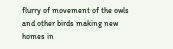flurry of movement of the owls and other birds making new homes in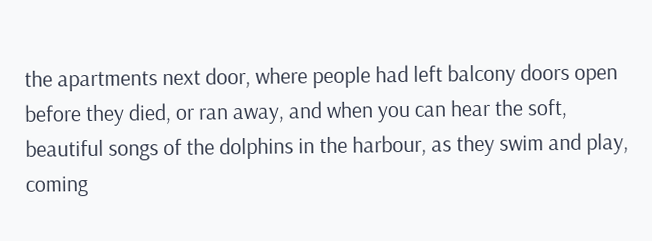the apartments next door, where people had left balcony doors open before they died, or ran away, and when you can hear the soft, beautiful songs of the dolphins in the harbour, as they swim and play, coming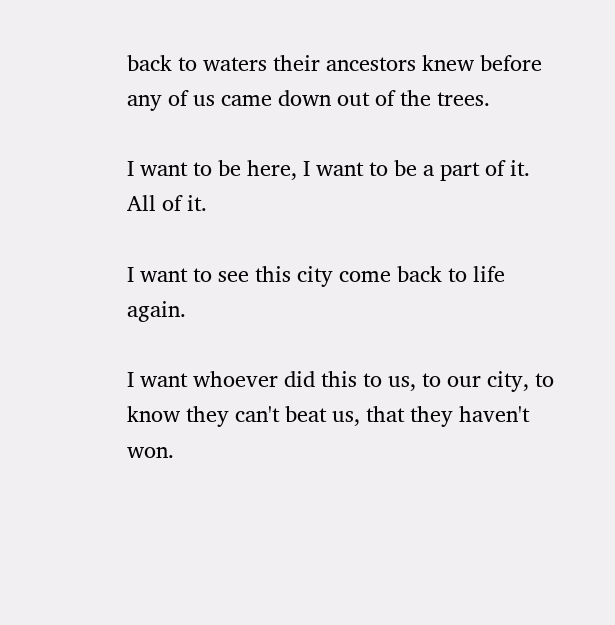back to waters their ancestors knew before any of us came down out of the trees.

I want to be here, I want to be a part of it. All of it.

I want to see this city come back to life again.

I want whoever did this to us, to our city, to know they can't beat us, that they haven't won.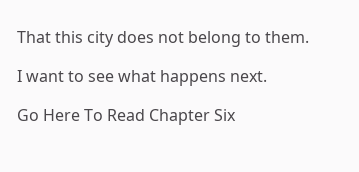That this city does not belong to them.

I want to see what happens next.

Go Here To Read Chapter Six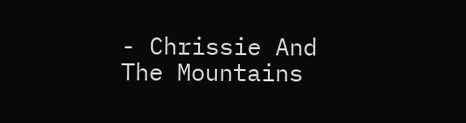- Chrissie And The Mountains